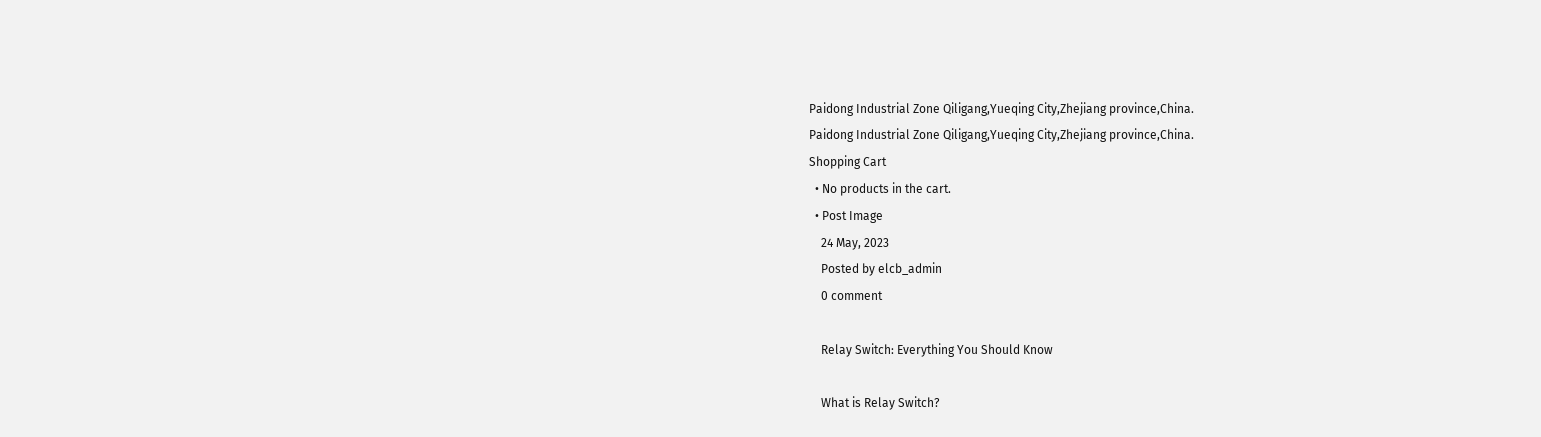Paidong Industrial Zone Qiligang,Yueqing City,Zhejiang province,China.
Paidong Industrial Zone Qiligang,Yueqing City,Zhejiang province,China.
Shopping Cart
  • No products in the cart.
  • Post Image
    24 May, 2023
    Posted by elcb_admin
    0 comment

    Relay Switch: Everything You Should Know

    What is Relay Switch?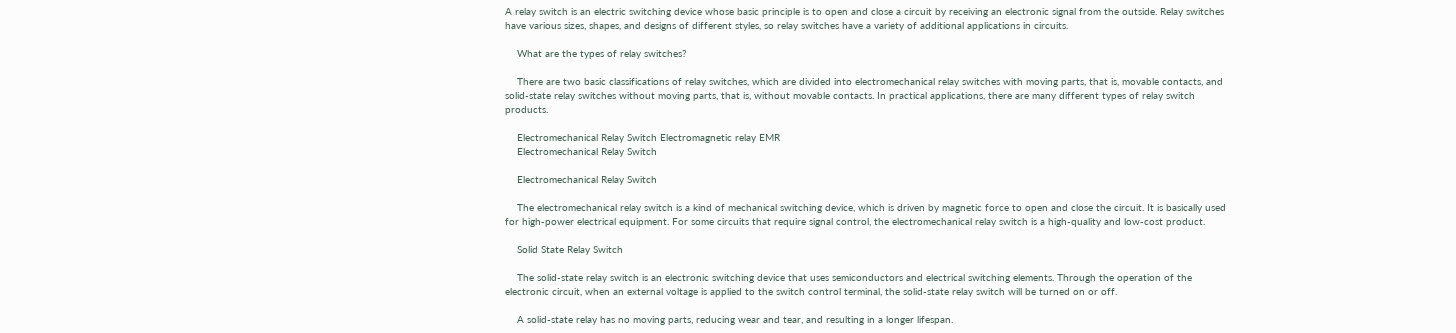A relay switch is an electric switching device whose basic principle is to open and close a circuit by receiving an electronic signal from the outside. Relay switches have various sizes, shapes, and designs of different styles, so relay switches have a variety of additional applications in circuits.

    What are the types of relay switches?

    There are two basic classifications of relay switches, which are divided into electromechanical relay switches with moving parts, that is, movable contacts, and solid-state relay switches without moving parts, that is, without movable contacts. In practical applications, there are many different types of relay switch products.

    Electromechanical Relay Switch Electromagnetic relay EMR
    Electromechanical Relay Switch

    Electromechanical Relay Switch

    The electromechanical relay switch is a kind of mechanical switching device, which is driven by magnetic force to open and close the circuit. It is basically used for high-power electrical equipment. For some circuits that require signal control, the electromechanical relay switch is a high-quality and low-cost product.

    Solid State Relay Switch

    The solid-state relay switch is an electronic switching device that uses semiconductors and electrical switching elements. Through the operation of the electronic circuit, when an external voltage is applied to the switch control terminal, the solid-state relay switch will be turned on or off.

    A solid-state relay has no moving parts, reducing wear and tear, and resulting in a longer lifespan.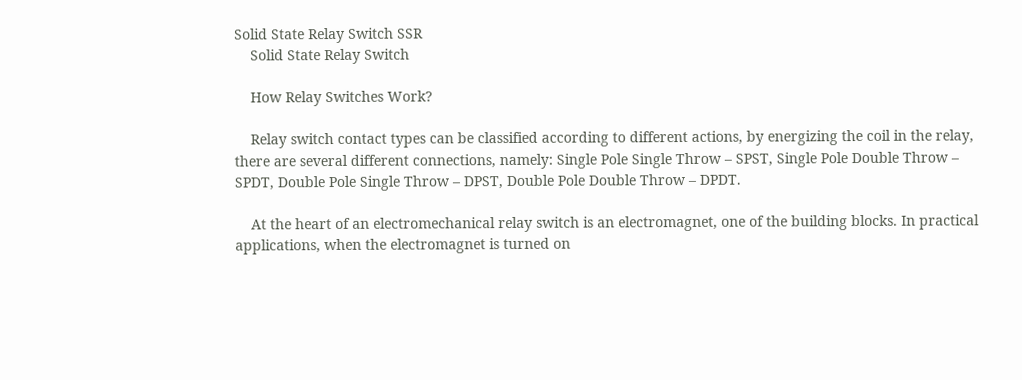Solid State Relay Switch SSR
    Solid State Relay Switch

    How Relay Switches Work?

    Relay switch contact types can be classified according to different actions, by energizing the coil in the relay, there are several different connections, namely: Single Pole Single Throw – SPST, Single Pole Double Throw – SPDT, Double Pole Single Throw – DPST, Double Pole Double Throw – DPDT.

    At the heart of an electromechanical relay switch is an electromagnet, one of the building blocks. In practical applications, when the electromagnet is turned on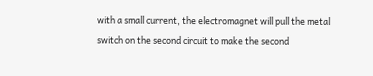with a small current, the electromagnet will pull the metal switch on the second circuit to make the second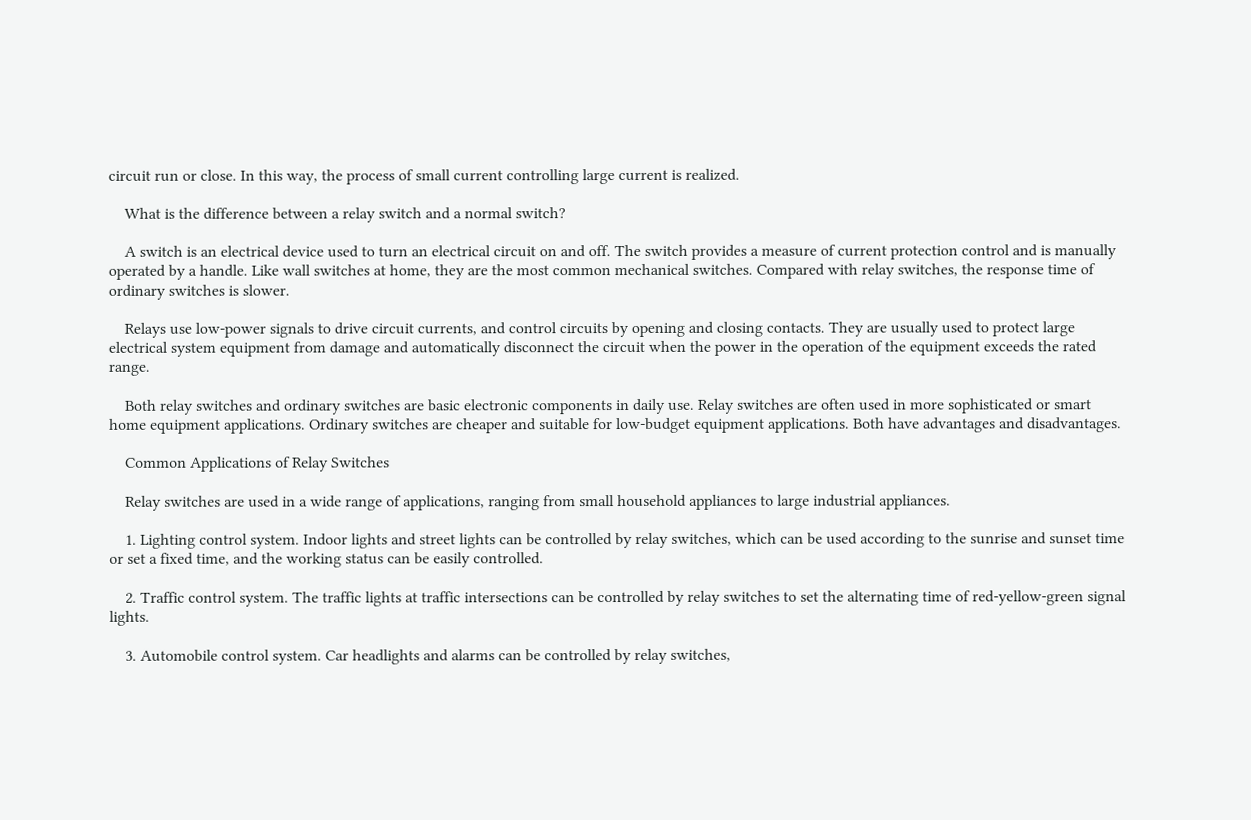circuit run or close. In this way, the process of small current controlling large current is realized.

    What is the difference between a relay switch and a normal switch?

    A switch is an electrical device used to turn an electrical circuit on and off. The switch provides a measure of current protection control and is manually operated by a handle. Like wall switches at home, they are the most common mechanical switches. Compared with relay switches, the response time of ordinary switches is slower.

    Relays use low-power signals to drive circuit currents, and control circuits by opening and closing contacts. They are usually used to protect large electrical system equipment from damage and automatically disconnect the circuit when the power in the operation of the equipment exceeds the rated range.

    Both relay switches and ordinary switches are basic electronic components in daily use. Relay switches are often used in more sophisticated or smart home equipment applications. Ordinary switches are cheaper and suitable for low-budget equipment applications. Both have advantages and disadvantages.

    Common Applications of Relay Switches

    Relay switches are used in a wide range of applications, ranging from small household appliances to large industrial appliances.

    1. Lighting control system. Indoor lights and street lights can be controlled by relay switches, which can be used according to the sunrise and sunset time or set a fixed time, and the working status can be easily controlled.

    2. Traffic control system. The traffic lights at traffic intersections can be controlled by relay switches to set the alternating time of red-yellow-green signal lights.

    3. Automobile control system. Car headlights and alarms can be controlled by relay switches,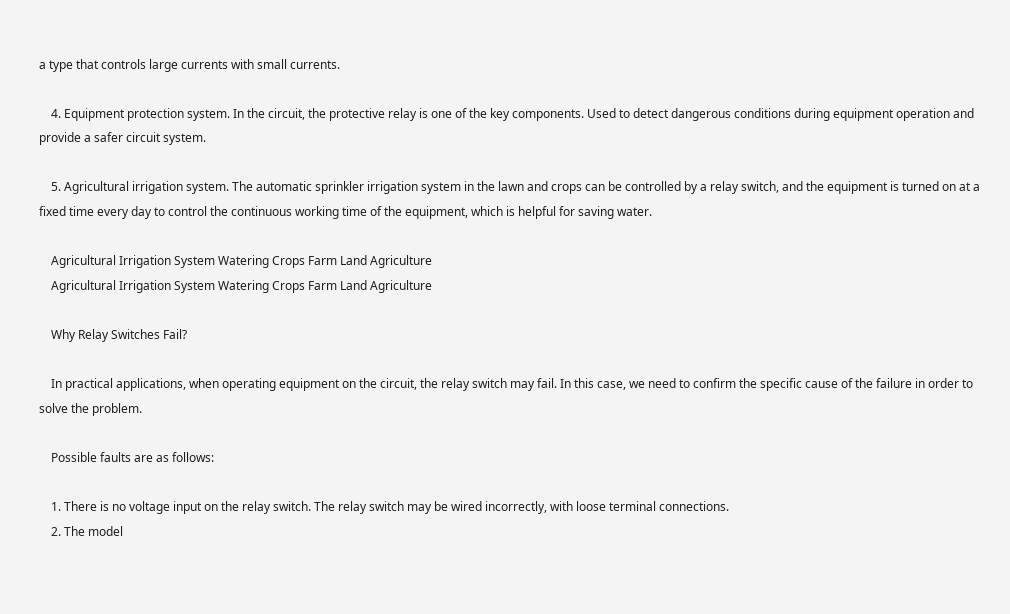a type that controls large currents with small currents.

    4. Equipment protection system. In the circuit, the protective relay is one of the key components. Used to detect dangerous conditions during equipment operation and provide a safer circuit system.

    5. Agricultural irrigation system. The automatic sprinkler irrigation system in the lawn and crops can be controlled by a relay switch, and the equipment is turned on at a fixed time every day to control the continuous working time of the equipment, which is helpful for saving water.

    Agricultural Irrigation System Watering Crops Farm Land Agriculture
    Agricultural Irrigation System Watering Crops Farm Land Agriculture

    Why Relay Switches Fail?

    In practical applications, when operating equipment on the circuit, the relay switch may fail. In this case, we need to confirm the specific cause of the failure in order to solve the problem.

    Possible faults are as follows:

    1. There is no voltage input on the relay switch. The relay switch may be wired incorrectly, with loose terminal connections.
    2. The model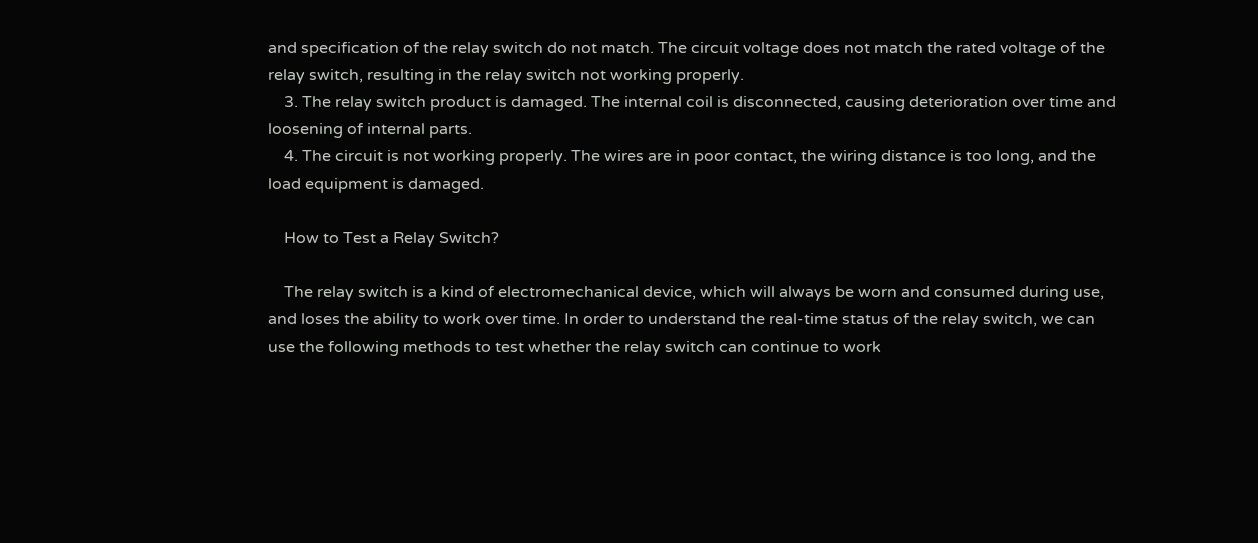and specification of the relay switch do not match. The circuit voltage does not match the rated voltage of the relay switch, resulting in the relay switch not working properly.
    3. The relay switch product is damaged. The internal coil is disconnected, causing deterioration over time and loosening of internal parts.
    4. The circuit is not working properly. The wires are in poor contact, the wiring distance is too long, and the load equipment is damaged.

    How to Test a Relay Switch?

    The relay switch is a kind of electromechanical device, which will always be worn and consumed during use, and loses the ability to work over time. In order to understand the real-time status of the relay switch, we can use the following methods to test whether the relay switch can continue to work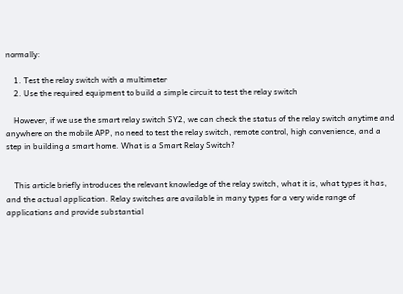normally:

    1. Test the relay switch with a multimeter
    2. Use the required equipment to build a simple circuit to test the relay switch

    However, if we use the smart relay switch SY2, we can check the status of the relay switch anytime and anywhere on the mobile APP, no need to test the relay switch, remote control, high convenience, and a step in building a smart home. What is a Smart Relay Switch?


    This article briefly introduces the relevant knowledge of the relay switch, what it is, what types it has, and the actual application. Relay switches are available in many types for a very wide range of applications and provide substantial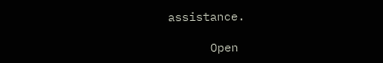assistance.

      Open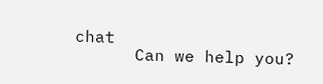chat
      Can we help you?